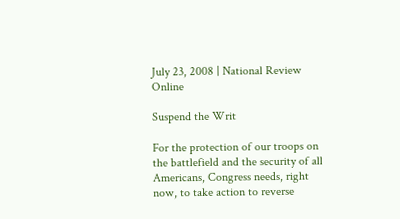July 23, 2008 | National Review Online

Suspend the Writ

For the protection of our troops on the battlefield and the security of all Americans, Congress needs, right now, to take action to reverse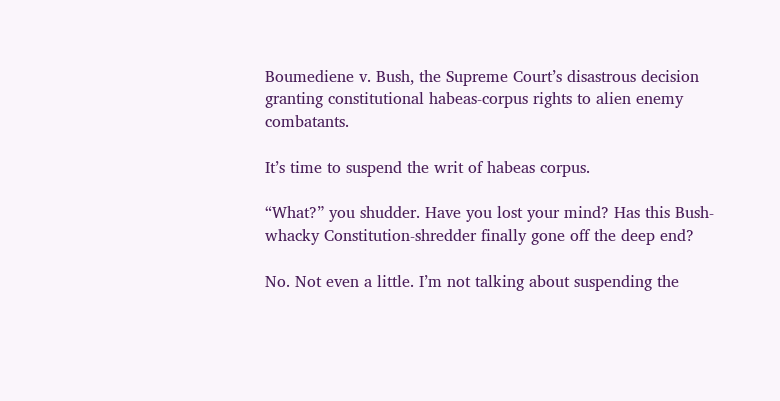Boumediene v. Bush, the Supreme Court’s disastrous decision granting constitutional habeas-corpus rights to alien enemy combatants.

It’s time to suspend the writ of habeas corpus.

“What?” you shudder. Have you lost your mind? Has this Bush-whacky Constitution-shredder finally gone off the deep end?

No. Not even a little. I’m not talking about suspending the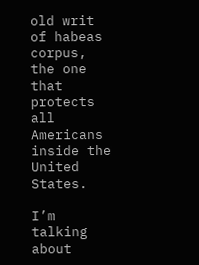old writ of habeas corpus, the one that protects all Americans inside the United States.

I’m talking about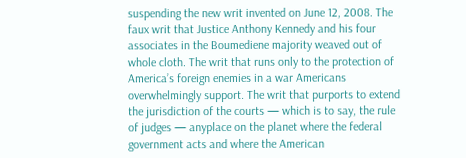suspending the new writ invented on June 12, 2008. The faux writ that Justice Anthony Kennedy and his four associates in the Boumediene majority weaved out of whole cloth. The writ that runs only to the protection of America’s foreign enemies in a war Americans overwhelmingly support. The writ that purports to extend the jurisdiction of the courts — which is to say, the rule of judges — anyplace on the planet where the federal government acts and where the American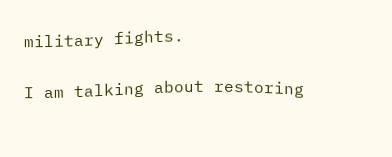military fights.

I am talking about restoring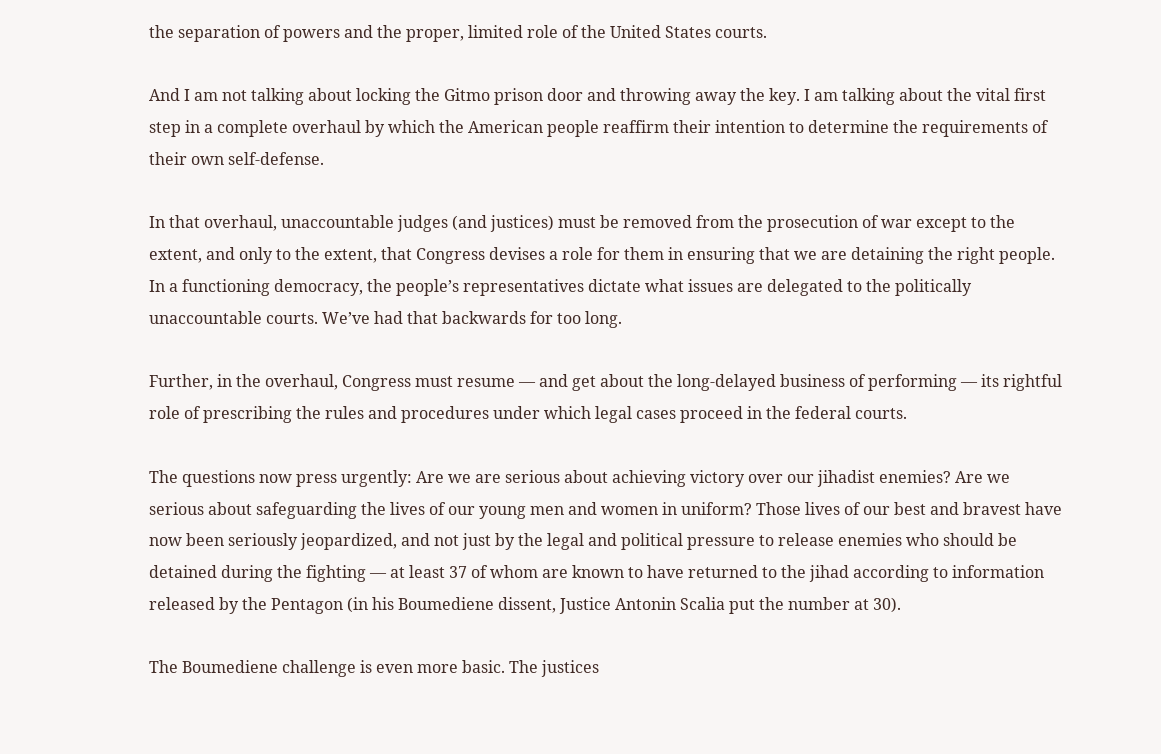the separation of powers and the proper, limited role of the United States courts.

And I am not talking about locking the Gitmo prison door and throwing away the key. I am talking about the vital first step in a complete overhaul by which the American people reaffirm their intention to determine the requirements of their own self-defense.

In that overhaul, unaccountable judges (and justices) must be removed from the prosecution of war except to the extent, and only to the extent, that Congress devises a role for them in ensuring that we are detaining the right people. In a functioning democracy, the people’s representatives dictate what issues are delegated to the politically unaccountable courts. We’ve had that backwards for too long.

Further, in the overhaul, Congress must resume — and get about the long-delayed business of performing — its rightful role of prescribing the rules and procedures under which legal cases proceed in the federal courts.

The questions now press urgently: Are we are serious about achieving victory over our jihadist enemies? Are we serious about safeguarding the lives of our young men and women in uniform? Those lives of our best and bravest have now been seriously jeopardized, and not just by the legal and political pressure to release enemies who should be detained during the fighting — at least 37 of whom are known to have returned to the jihad according to information released by the Pentagon (in his Boumediene dissent, Justice Antonin Scalia put the number at 30).

The Boumediene challenge is even more basic. The justices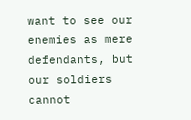want to see our enemies as mere defendants, but our soldiers cannot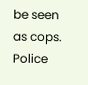be seen as cops. Police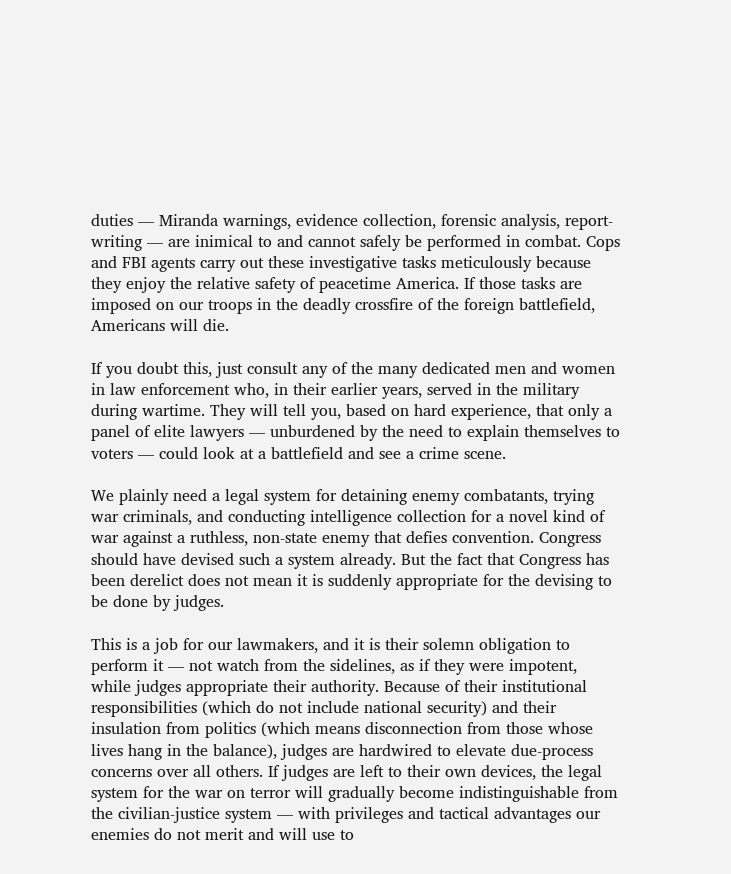duties — Miranda warnings, evidence collection, forensic analysis, report-writing — are inimical to and cannot safely be performed in combat. Cops and FBI agents carry out these investigative tasks meticulously because they enjoy the relative safety of peacetime America. If those tasks are imposed on our troops in the deadly crossfire of the foreign battlefield, Americans will die.

If you doubt this, just consult any of the many dedicated men and women in law enforcement who, in their earlier years, served in the military during wartime. They will tell you, based on hard experience, that only a panel of elite lawyers — unburdened by the need to explain themselves to voters — could look at a battlefield and see a crime scene.

We plainly need a legal system for detaining enemy combatants, trying war criminals, and conducting intelligence collection for a novel kind of war against a ruthless, non-state enemy that defies convention. Congress should have devised such a system already. But the fact that Congress has been derelict does not mean it is suddenly appropriate for the devising to be done by judges.

This is a job for our lawmakers, and it is their solemn obligation to perform it — not watch from the sidelines, as if they were impotent, while judges appropriate their authority. Because of their institutional responsibilities (which do not include national security) and their insulation from politics (which means disconnection from those whose lives hang in the balance), judges are hardwired to elevate due-process concerns over all others. If judges are left to their own devices, the legal system for the war on terror will gradually become indistinguishable from the civilian-justice system — with privileges and tactical advantages our enemies do not merit and will use to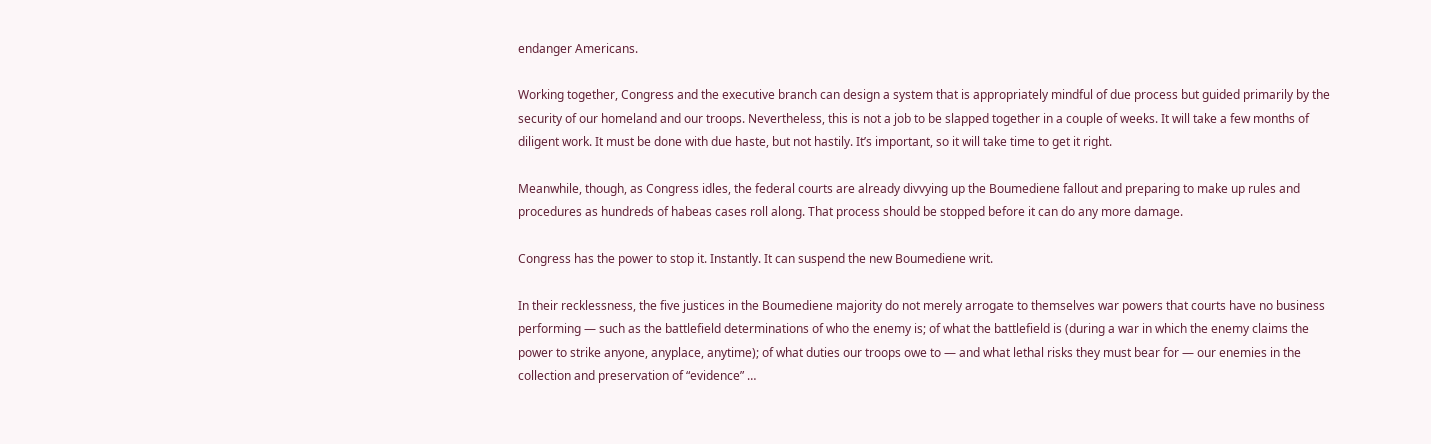endanger Americans.

Working together, Congress and the executive branch can design a system that is appropriately mindful of due process but guided primarily by the security of our homeland and our troops. Nevertheless, this is not a job to be slapped together in a couple of weeks. It will take a few months of diligent work. It must be done with due haste, but not hastily. It’s important, so it will take time to get it right.

Meanwhile, though, as Congress idles, the federal courts are already divvying up the Boumediene fallout and preparing to make up rules and procedures as hundreds of habeas cases roll along. That process should be stopped before it can do any more damage.

Congress has the power to stop it. Instantly. It can suspend the new Boumediene writ.

In their recklessness, the five justices in the Boumediene majority do not merely arrogate to themselves war powers that courts have no business performing — such as the battlefield determinations of who the enemy is; of what the battlefield is (during a war in which the enemy claims the power to strike anyone, anyplace, anytime); of what duties our troops owe to — and what lethal risks they must bear for — our enemies in the collection and preservation of “evidence” …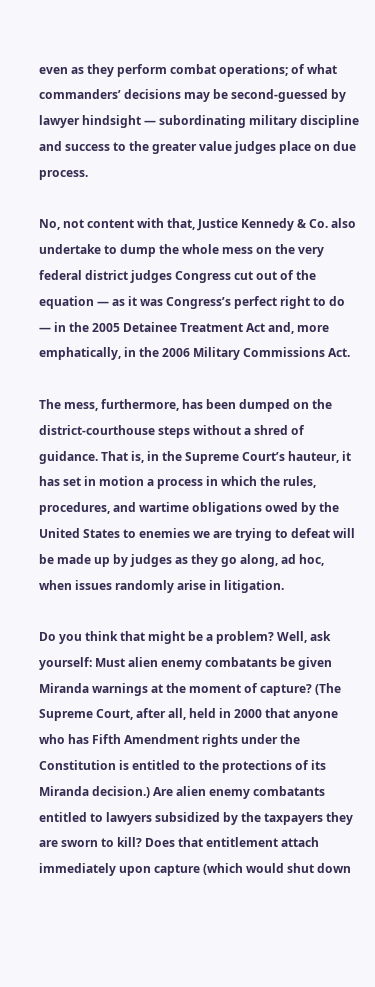even as they perform combat operations; of what commanders’ decisions may be second-guessed by lawyer hindsight — subordinating military discipline and success to the greater value judges place on due process.

No, not content with that, Justice Kennedy & Co. also undertake to dump the whole mess on the very federal district judges Congress cut out of the equation — as it was Congress’s perfect right to do — in the 2005 Detainee Treatment Act and, more emphatically, in the 2006 Military Commissions Act.

The mess, furthermore, has been dumped on the district-courthouse steps without a shred of guidance. That is, in the Supreme Court’s hauteur, it has set in motion a process in which the rules, procedures, and wartime obligations owed by the United States to enemies we are trying to defeat will be made up by judges as they go along, ad hoc, when issues randomly arise in litigation.

Do you think that might be a problem? Well, ask yourself: Must alien enemy combatants be given Miranda warnings at the moment of capture? (The Supreme Court, after all, held in 2000 that anyone who has Fifth Amendment rights under the Constitution is entitled to the protections of its Miranda decision.) Are alien enemy combatants entitled to lawyers subsidized by the taxpayers they are sworn to kill? Does that entitlement attach immediately upon capture (which would shut down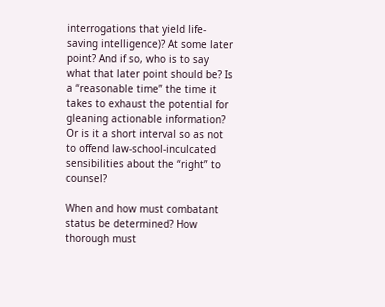interrogations that yield life-saving intelligence)? At some later point? And if so, who is to say what that later point should be? Is a “reasonable time” the time it takes to exhaust the potential for gleaning actionable information? Or is it a short interval so as not to offend law-school-inculcated sensibilities about the “right” to counsel?

When and how must combatant status be determined? How thorough must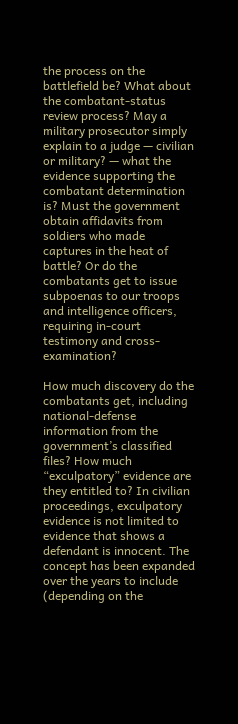the process on the battlefield be? What about the combatant-status review process? May a military prosecutor simply explain to a judge — civilian or military? — what the evidence supporting the combatant determination is? Must the government obtain affidavits from soldiers who made captures in the heat of battle? Or do the combatants get to issue subpoenas to our troops and intelligence officers, requiring in-court testimony and cross-examination?

How much discovery do the combatants get, including national-defense information from the government’s classified files? How much “exculpatory” evidence are they entitled to? In civilian proceedings, exculpatory evidence is not limited to evidence that shows a defendant is innocent. The concept has been expanded over the years to include (depending on the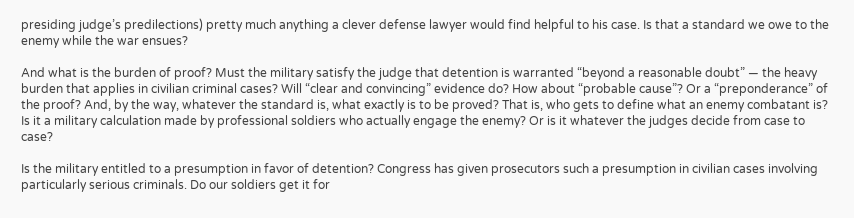presiding judge’s predilections) pretty much anything a clever defense lawyer would find helpful to his case. Is that a standard we owe to the enemy while the war ensues?

And what is the burden of proof? Must the military satisfy the judge that detention is warranted “beyond a reasonable doubt” — the heavy burden that applies in civilian criminal cases? Will “clear and convincing” evidence do? How about “probable cause”? Or a “preponderance” of the proof? And, by the way, whatever the standard is, what exactly is to be proved? That is, who gets to define what an enemy combatant is? Is it a military calculation made by professional soldiers who actually engage the enemy? Or is it whatever the judges decide from case to case?

Is the military entitled to a presumption in favor of detention? Congress has given prosecutors such a presumption in civilian cases involving particularly serious criminals. Do our soldiers get it for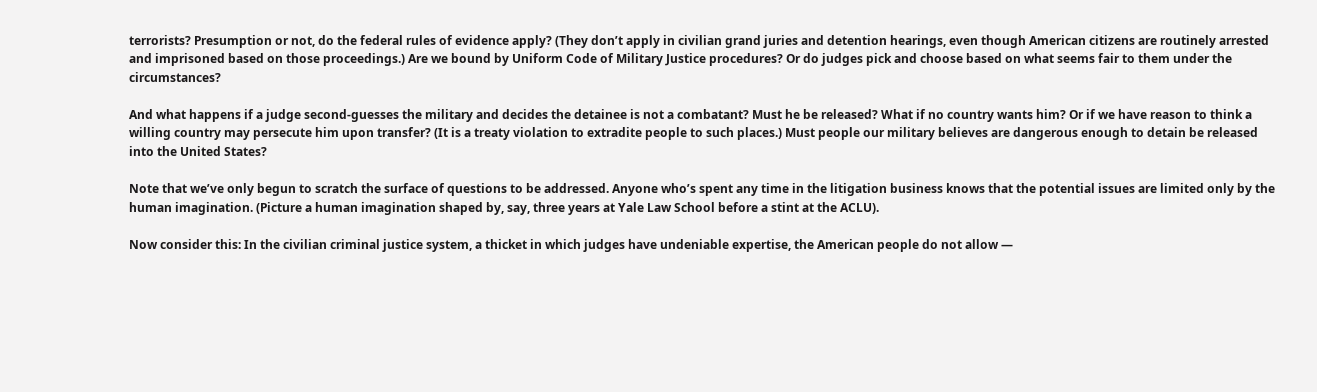terrorists? Presumption or not, do the federal rules of evidence apply? (They don’t apply in civilian grand juries and detention hearings, even though American citizens are routinely arrested and imprisoned based on those proceedings.) Are we bound by Uniform Code of Military Justice procedures? Or do judges pick and choose based on what seems fair to them under the circumstances?

And what happens if a judge second-guesses the military and decides the detainee is not a combatant? Must he be released? What if no country wants him? Or if we have reason to think a willing country may persecute him upon transfer? (It is a treaty violation to extradite people to such places.) Must people our military believes are dangerous enough to detain be released into the United States?

Note that we’ve only begun to scratch the surface of questions to be addressed. Anyone who’s spent any time in the litigation business knows that the potential issues are limited only by the human imagination. (Picture a human imagination shaped by, say, three years at Yale Law School before a stint at the ACLU).

Now consider this: In the civilian criminal justice system, a thicket in which judges have undeniable expertise, the American people do not allow —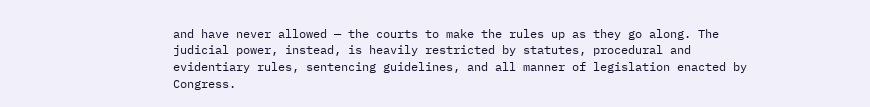and have never allowed — the courts to make the rules up as they go along. The judicial power, instead, is heavily restricted by statutes, procedural and evidentiary rules, sentencing guidelines, and all manner of legislation enacted by Congress.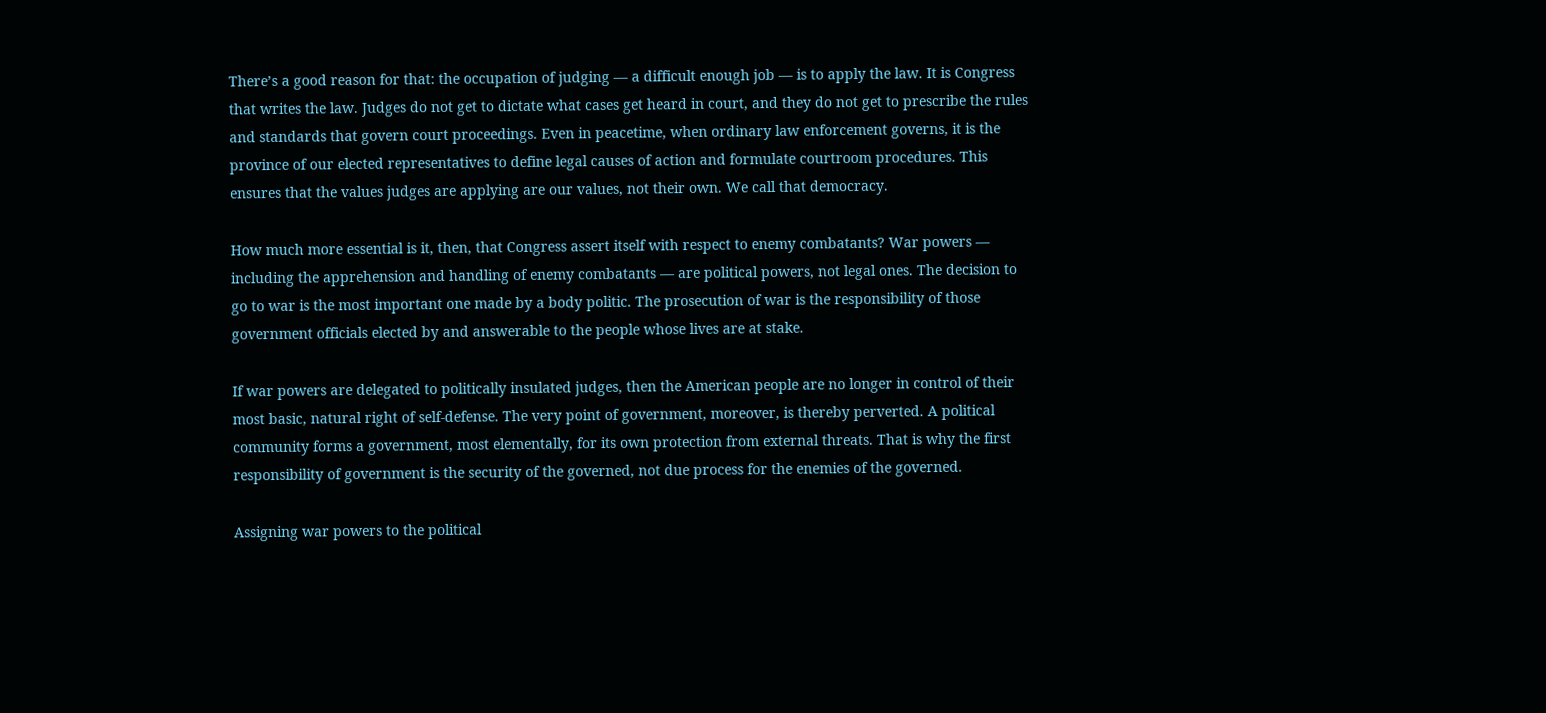There’s a good reason for that: the occupation of judging — a difficult enough job — is to apply the law. It is Congress that writes the law. Judges do not get to dictate what cases get heard in court, and they do not get to prescribe the rules and standards that govern court proceedings. Even in peacetime, when ordinary law enforcement governs, it is the province of our elected representatives to define legal causes of action and formulate courtroom procedures. This ensures that the values judges are applying are our values, not their own. We call that democracy.

How much more essential is it, then, that Congress assert itself with respect to enemy combatants? War powers — including the apprehension and handling of enemy combatants — are political powers, not legal ones. The decision to go to war is the most important one made by a body politic. The prosecution of war is the responsibility of those government officials elected by and answerable to the people whose lives are at stake.

If war powers are delegated to politically insulated judges, then the American people are no longer in control of their most basic, natural right of self-defense. The very point of government, moreover, is thereby perverted. A political community forms a government, most elementally, for its own protection from external threats. That is why the first responsibility of government is the security of the governed, not due process for the enemies of the governed.

Assigning war powers to the political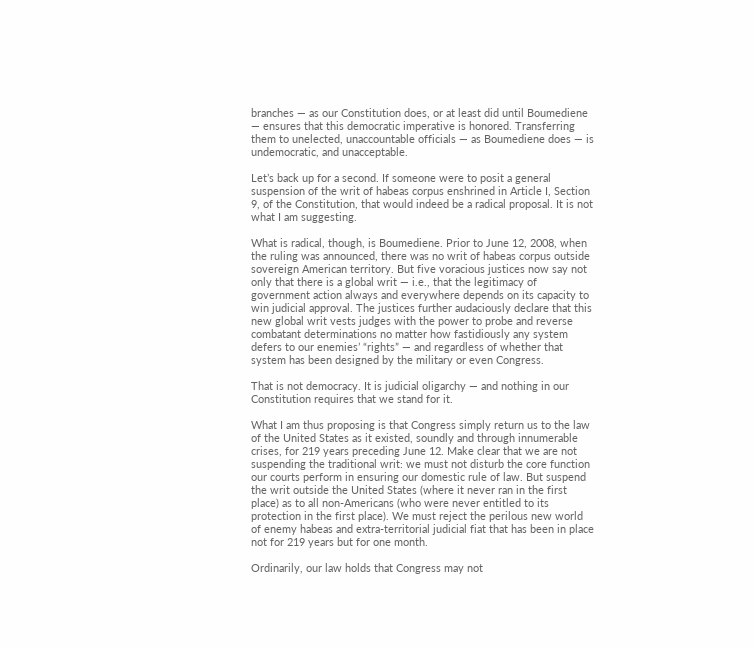branches — as our Constitution does, or at least did until Boumediene — ensures that this democratic imperative is honored. Transferring them to unelected, unaccountable officials — as Boumediene does — is undemocratic, and unacceptable.

Let’s back up for a second. If someone were to posit a general suspension of the writ of habeas corpus enshrined in Article I, Section 9, of the Constitution, that would indeed be a radical proposal. It is not what I am suggesting.

What is radical, though, is Boumediene. Prior to June 12, 2008, when the ruling was announced, there was no writ of habeas corpus outside sovereign American territory. But five voracious justices now say not only that there is a global writ — i.e., that the legitimacy of government action always and everywhere depends on its capacity to win judicial approval. The justices further audaciously declare that this new global writ vests judges with the power to probe and reverse combatant determinations no matter how fastidiously any system defers to our enemies’ “rights” — and regardless of whether that system has been designed by the military or even Congress.

That is not democracy. It is judicial oligarchy — and nothing in our Constitution requires that we stand for it.

What I am thus proposing is that Congress simply return us to the law of the United States as it existed, soundly and through innumerable crises, for 219 years preceding June 12. Make clear that we are not suspending the traditional writ: we must not disturb the core function our courts perform in ensuring our domestic rule of law. But suspend the writ outside the United States (where it never ran in the first place) as to all non-Americans (who were never entitled to its protection in the first place). We must reject the perilous new world of enemy habeas and extra-territorial judicial fiat that has been in place not for 219 years but for one month.

Ordinarily, our law holds that Congress may not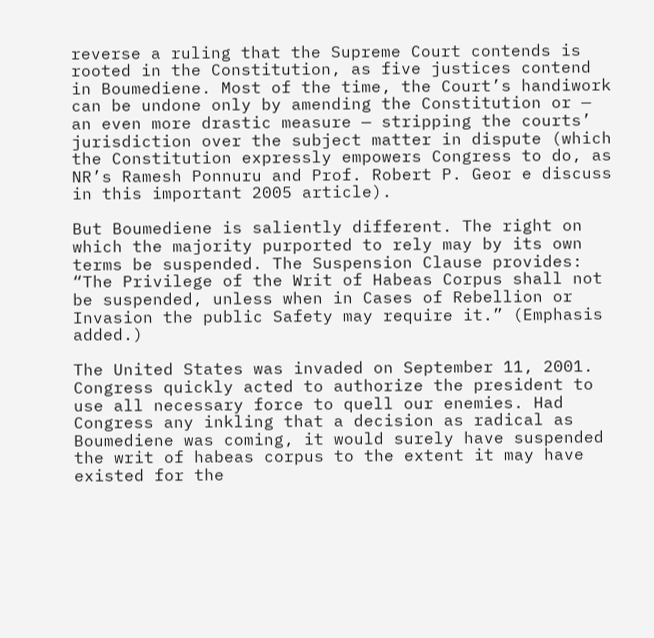reverse a ruling that the Supreme Court contends is rooted in the Constitution, as five justices contend in Boumediene. Most of the time, the Court’s handiwork can be undone only by amending the Constitution or — an even more drastic measure — stripping the courts’ jurisdiction over the subject matter in dispute (which the Constitution expressly empowers Congress to do, as NR’s Ramesh Ponnuru and Prof. Robert P. Geor e discuss in this important 2005 article).

But Boumediene is saliently different. The right on which the majority purported to rely may by its own terms be suspended. The Suspension Clause provides: “The Privilege of the Writ of Habeas Corpus shall not be suspended, unless when in Cases of Rebellion or Invasion the public Safety may require it.” (Emphasis added.)

The United States was invaded on September 11, 2001. Congress quickly acted to authorize the president to use all necessary force to quell our enemies. Had Congress any inkling that a decision as radical as Boumediene was coming, it would surely have suspended the writ of habeas corpus to the extent it may have existed for the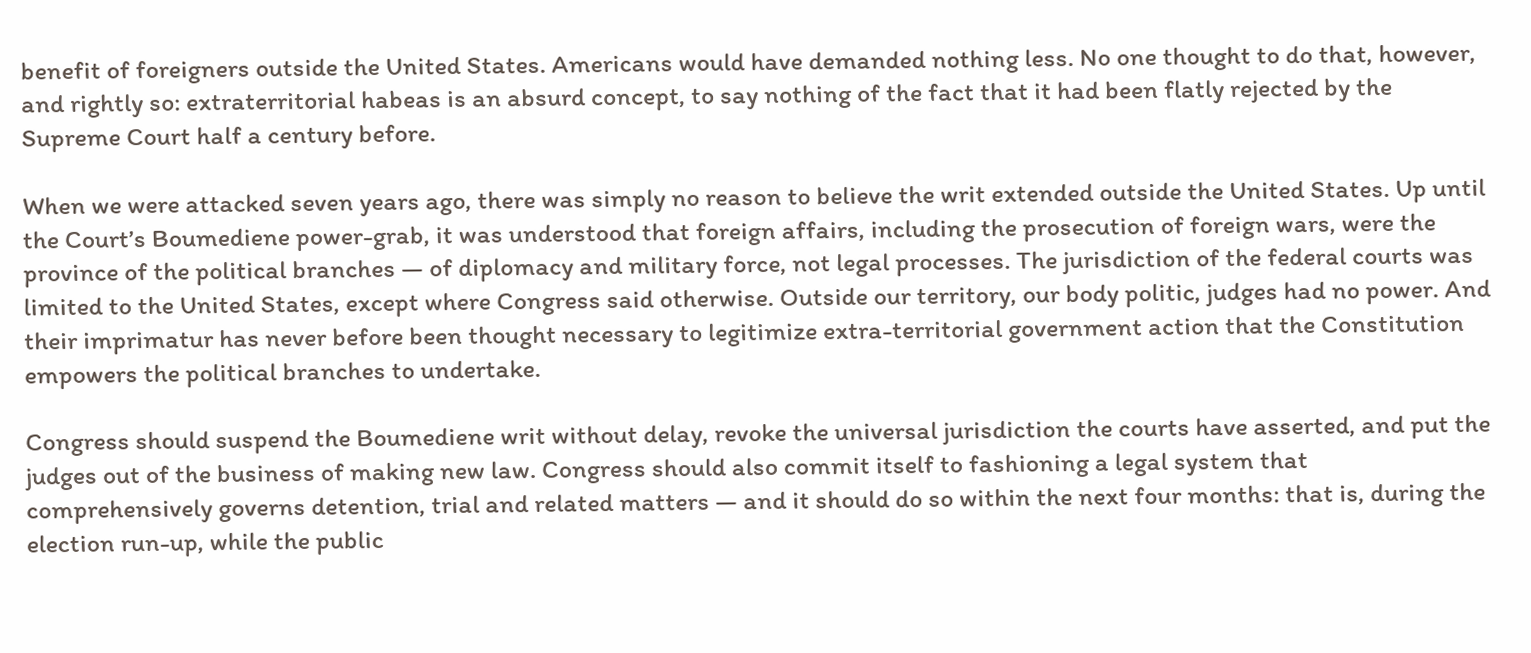benefit of foreigners outside the United States. Americans would have demanded nothing less. No one thought to do that, however, and rightly so: extraterritorial habeas is an absurd concept, to say nothing of the fact that it had been flatly rejected by the Supreme Court half a century before.

When we were attacked seven years ago, there was simply no reason to believe the writ extended outside the United States. Up until the Court’s Boumediene power-grab, it was understood that foreign affairs, including the prosecution of foreign wars, were the province of the political branches — of diplomacy and military force, not legal processes. The jurisdiction of the federal courts was limited to the United States, except where Congress said otherwise. Outside our territory, our body politic, judges had no power. And their imprimatur has never before been thought necessary to legitimize extra-territorial government action that the Constitution empowers the political branches to undertake.

Congress should suspend the Boumediene writ without delay, revoke the universal jurisdiction the courts have asserted, and put the judges out of the business of making new law. Congress should also commit itself to fashioning a legal system that comprehensively governs detention, trial and related matters — and it should do so within the next four months: that is, during the election run-up, while the public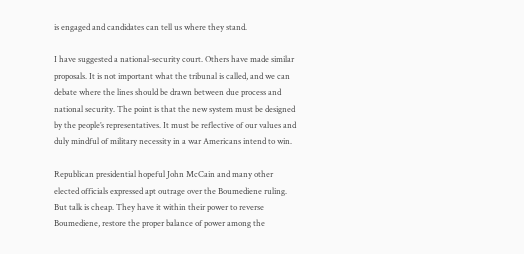is engaged and candidates can tell us where they stand.

I have suggested a national-security court. Others have made similar proposals. It is not important what the tribunal is called, and we can debate where the lines should be drawn between due process and national security. The point is that the new system must be designed by the people’s representatives. It must be reflective of our values and duly mindful of military necessity in a war Americans intend to win.

Republican presidential hopeful John McCain and many other elected officials expressed apt outrage over the Boumediene ruling. But talk is cheap. They have it within their power to reverse Boumediene, restore the proper balance of power among the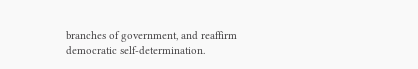branches of government, and reaffirm democratic self-determination.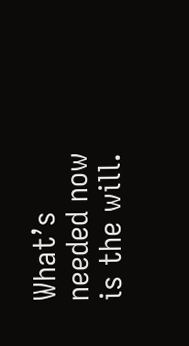What’s needed now is the will.